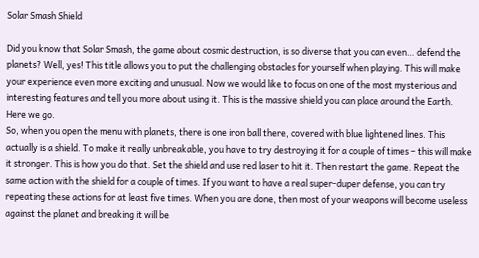Solar Smash Shield

Did you know that Solar Smash, the game about cosmic destruction, is so diverse that you can even… defend the planets? Well, yes! This title allows you to put the challenging obstacles for yourself when playing. This will make your experience even more exciting and unusual. Now we would like to focus on one of the most mysterious and interesting features and tell you more about using it. This is the massive shield you can place around the Earth. Here we go.
So, when you open the menu with planets, there is one iron ball there, covered with blue lightened lines. This actually is a shield. To make it really unbreakable, you have to try destroying it for a couple of times – this will make it stronger. This is how you do that. Set the shield and use red laser to hit it. Then restart the game. Repeat the same action with the shield for a couple of times. If you want to have a real super-duper defense, you can try repeating these actions for at least five times. When you are done, then most of your weapons will become useless against the planet and breaking it will be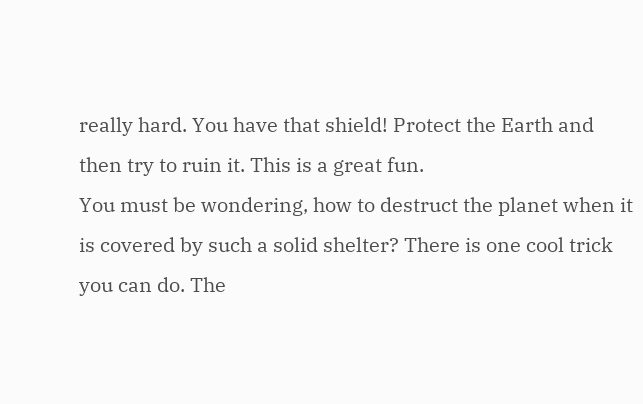really hard. You have that shield! Protect the Earth and then try to ruin it. This is a great fun.
You must be wondering, how to destruct the planet when it is covered by such a solid shelter? There is one cool trick you can do. The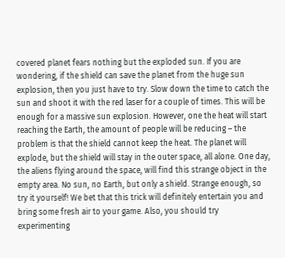covered planet fears nothing but the exploded sun. If you are wondering, if the shield can save the planet from the huge sun explosion, then you just have to try. Slow down the time to catch the sun and shoot it with the red laser for a couple of times. This will be enough for a massive sun explosion. However, one the heat will start reaching the Earth, the amount of people will be reducing – the problem is that the shield cannot keep the heat. The planet will explode, but the shield will stay in the outer space, all alone. One day, the aliens flying around the space, will find this strange object in the empty area. No sun, no Earth, but only a shield. Strange enough, so try it yourself! We bet that this trick will definitely entertain you and bring some fresh air to your game. Also, you should try experimenting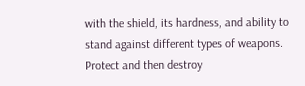with the shield, its hardness, and ability to stand against different types of weapons. Protect and then destroy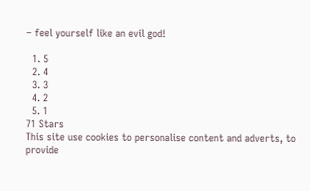– feel yourself like an evil god!

  1. 5
  2. 4
  3. 3
  4. 2
  5. 1
71 Stars
This site use cookies to personalise content and adverts, to provide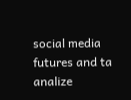social media futures and ta analize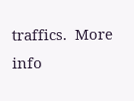traffics.  More info